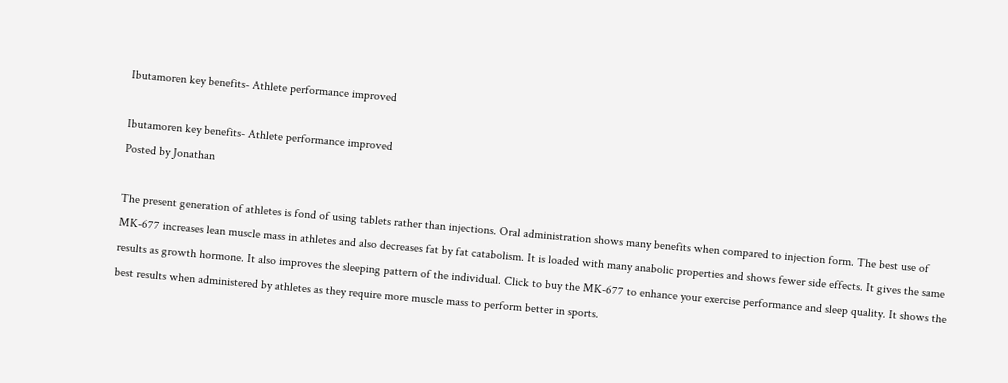Ibutamoren key benefits- Athlete performance improved

Ibutamoren key benefits- Athlete performance improved
Posted by Jonathan

The present generation of athletes is fond of using tablets rather than injections. Oral administration shows many benefits when compared to injection form. The best use of MK-677 increases lean muscle mass in athletes and also decreases fat by fat catabolism. It is loaded with many anabolic properties and shows fewer side effects. It gives the same results as growth hormone. It also improves the sleeping pattern of the individual. Click to buy the MK-677 to enhance your exercise performance and sleep quality. It shows the best results when administered by athletes as they require more muscle mass to perform better in sports.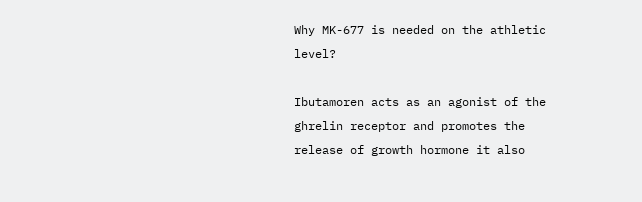Why MK-677 is needed on the athletic level?

Ibutamoren acts as an agonist of the ghrelin receptor and promotes the release of growth hormone it also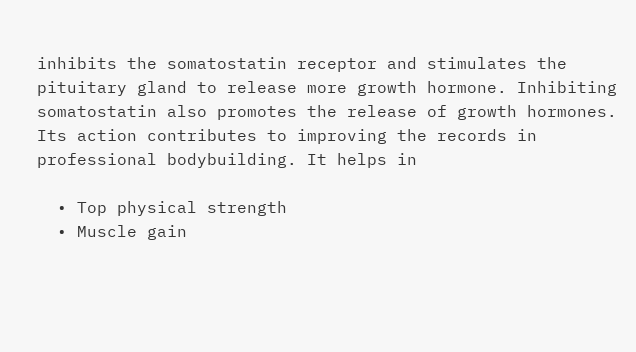inhibits the somatostatin receptor and stimulates the pituitary gland to release more growth hormone. Inhibiting somatostatin also promotes the release of growth hormones. Its action contributes to improving the records in professional bodybuilding. It helps in

  • Top physical strength
  • Muscle gain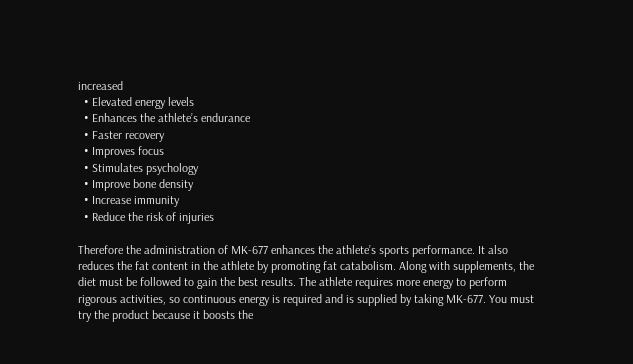increased
  • Elevated energy levels
  • Enhances the athlete’s endurance
  • Faster recovery
  • Improves focus
  • Stimulates psychology
  • Improve bone density
  • Increase immunity
  • Reduce the risk of injuries

Therefore the administration of MK-677 enhances the athlete’s sports performance. It also reduces the fat content in the athlete by promoting fat catabolism. Along with supplements, the diet must be followed to gain the best results. The athlete requires more energy to perform rigorous activities, so continuous energy is required and is supplied by taking MK-677. You must try the product because it boosts the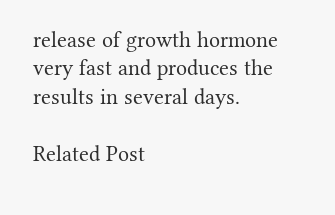release of growth hormone very fast and produces the results in several days.

Related Post